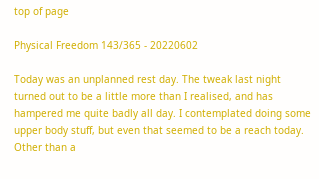top of page

Physical Freedom 143/365 - 20220602

Today was an unplanned rest day. The tweak last night turned out to be a little more than I realised, and has hampered me quite badly all day. I contemplated doing some upper body stuff, but even that seemed to be a reach today. Other than a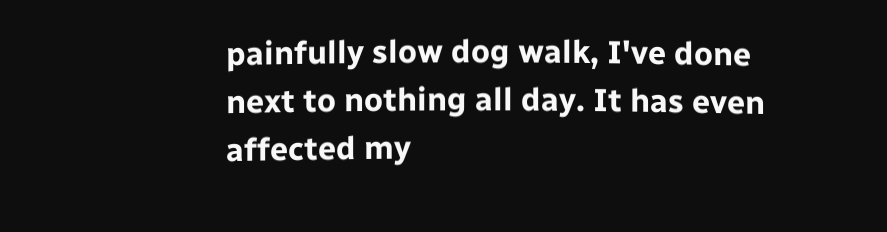painfully slow dog walk, I've done next to nothing all day. It has even affected my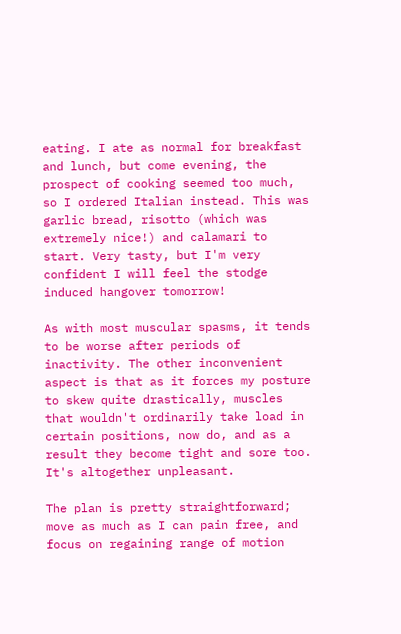eating. I ate as normal for breakfast and lunch, but come evening, the prospect of cooking seemed too much, so I ordered Italian instead. This was garlic bread, risotto (which was extremely nice!) and calamari to start. Very tasty, but I'm very confident I will feel the stodge induced hangover tomorrow!

As with most muscular spasms, it tends to be worse after periods of inactivity. The other inconvenient aspect is that as it forces my posture to skew quite drastically, muscles that wouldn't ordinarily take load in certain positions, now do, and as a result they become tight and sore too. It's altogether unpleasant.

The plan is pretty straightforward; move as much as I can pain free, and focus on regaining range of motion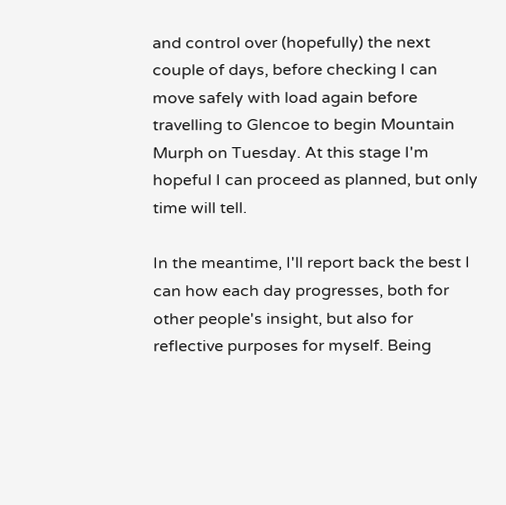and control over (hopefully) the next couple of days, before checking I can move safely with load again before travelling to Glencoe to begin Mountain Murph on Tuesday. At this stage I'm hopeful I can proceed as planned, but only time will tell.

In the meantime, I'll report back the best I can how each day progresses, both for other people's insight, but also for reflective purposes for myself. Being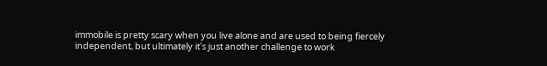immobile is pretty scary when you live alone and are used to being fiercely independent, but ultimately it's just another challenge to work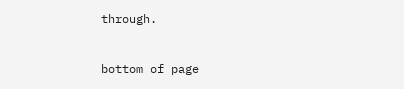through.


bottom of page